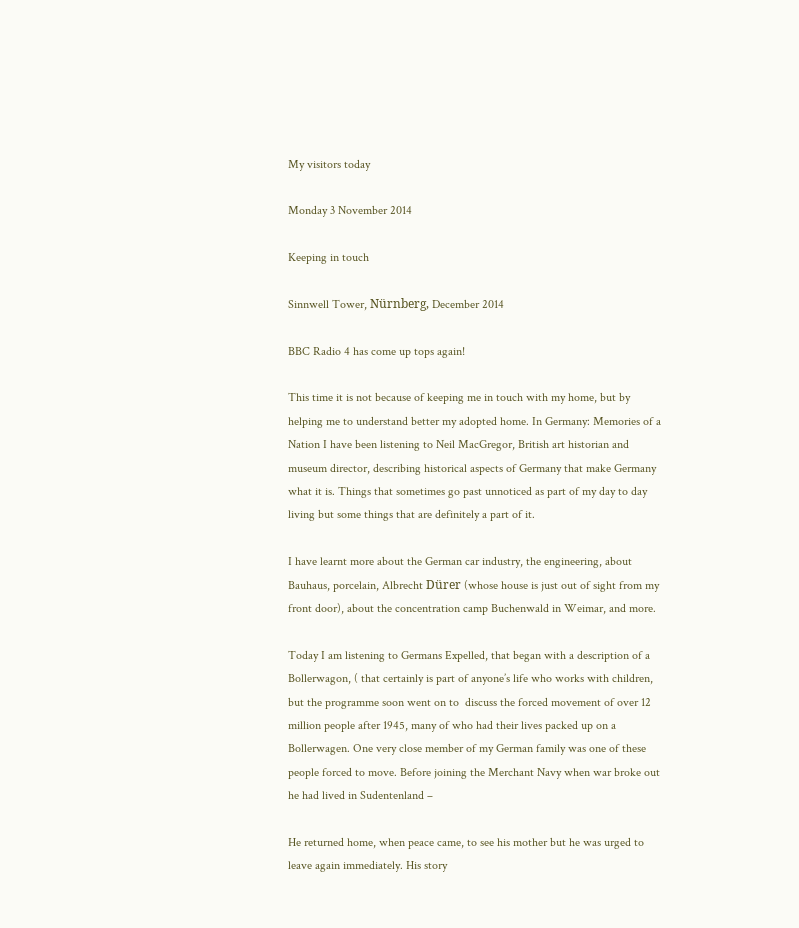My visitors today

Monday 3 November 2014

Keeping in touch

Sinnwell Tower, Nürnberg, December 2014

BBC Radio 4 has come up tops again!

This time it is not because of keeping me in touch with my home, but by helping me to understand better my adopted home. In Germany: Memories of a Nation I have been listening to Neil MacGregor, British art historian and museum director, describing historical aspects of Germany that make Germany what it is. Things that sometimes go past unnoticed as part of my day to day living but some things that are definitely a part of it.

I have learnt more about the German car industry, the engineering, about Bauhaus, porcelain, Albrecht Dürer (whose house is just out of sight from my front door), about the concentration camp Buchenwald in Weimar, and more.

Today I am listening to Germans Expelled, that began with a description of a Bollerwagon, ( that certainly is part of anyone’s life who works with children, but the programme soon went on to  discuss the forced movement of over 12 million people after 1945, many of who had their lives packed up on a Bollerwagen. One very close member of my German family was one of these people forced to move. Before joining the Merchant Navy when war broke out he had lived in Sudentenland –

He returned home, when peace came, to see his mother but he was urged to leave again immediately. His story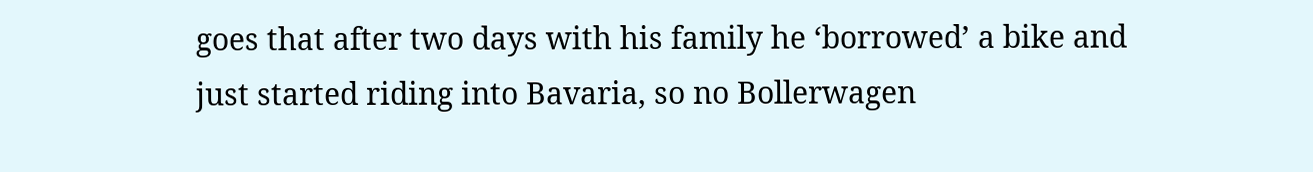goes that after two days with his family he ‘borrowed’ a bike and just started riding into Bavaria, so no Bollerwagen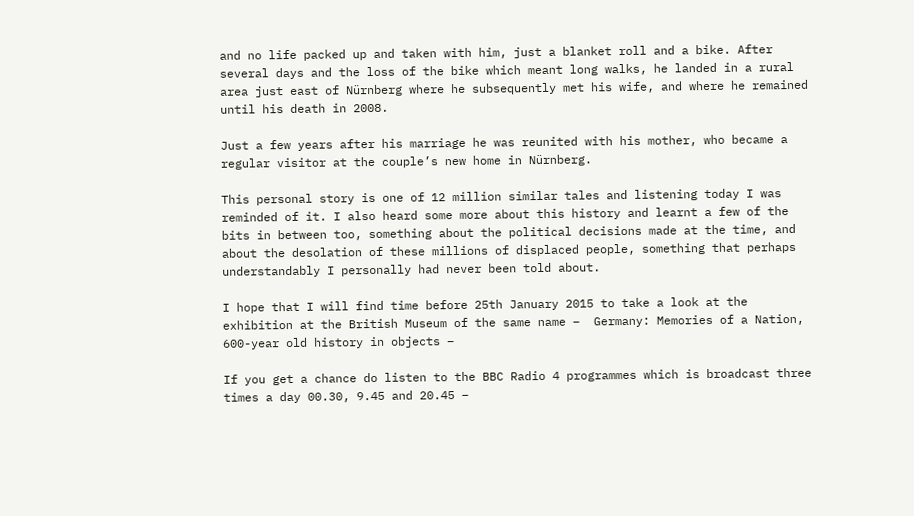and no life packed up and taken with him, just a blanket roll and a bike. After several days and the loss of the bike which meant long walks, he landed in a rural area just east of Nürnberg where he subsequently met his wife, and where he remained until his death in 2008.

Just a few years after his marriage he was reunited with his mother, who became a regular visitor at the couple’s new home in Nürnberg.

This personal story is one of 12 million similar tales and listening today I was reminded of it. I also heard some more about this history and learnt a few of the bits in between too, something about the political decisions made at the time, and about the desolation of these millions of displaced people, something that perhaps understandably I personally had never been told about.

I hope that I will find time before 25th January 2015 to take a look at the exhibition at the British Museum of the same name –  Germany: Memories of a Nation, 600-year old history in objects –

If you get a chance do listen to the BBC Radio 4 programmes which is broadcast three times a day 00.30, 9.45 and 20.45 –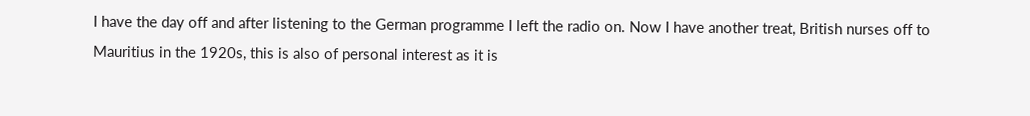I have the day off and after listening to the German programme I left the radio on. Now I have another treat, British nurses off to Mauritius in the 1920s, this is also of personal interest as it is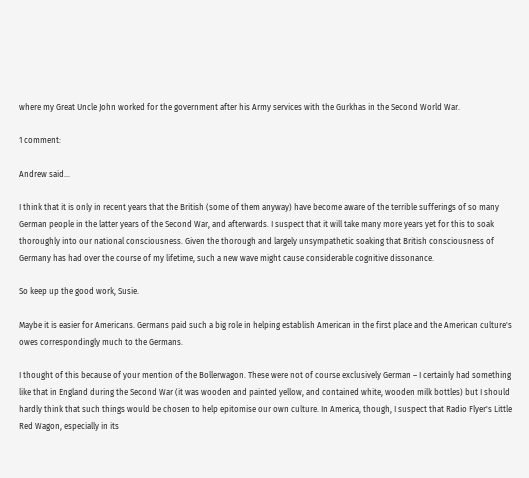where my Great Uncle John worked for the government after his Army services with the Gurkhas in the Second World War.

1 comment:

Andrew said...

I think that it is only in recent years that the British (some of them anyway) have become aware of the terrible sufferings of so many German people in the latter years of the Second War, and afterwards. I suspect that it will take many more years yet for this to soak thoroughly into our national consciousness. Given the thorough and largely unsympathetic soaking that British consciousness of Germany has had over the course of my lifetime, such a new wave might cause considerable cognitive dissonance.

So keep up the good work, Susie.

Maybe it is easier for Americans. Germans paid such a big role in helping establish American in the first place and the American culture's owes correspondingly much to the Germans.

I thought of this because of your mention of the Bollerwagon. These were not of course exclusively German – I certainly had something like that in England during the Second War (it was wooden and painted yellow, and contained white, wooden milk bottles) but I should hardly think that such things would be chosen to help epitomise our own culture. In America, though, I suspect that Radio Flyer's Little Red Wagon, especially in its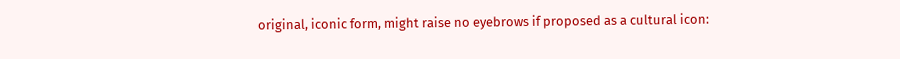original, iconic form, might raise no eyebrows if proposed as a cultural icon: